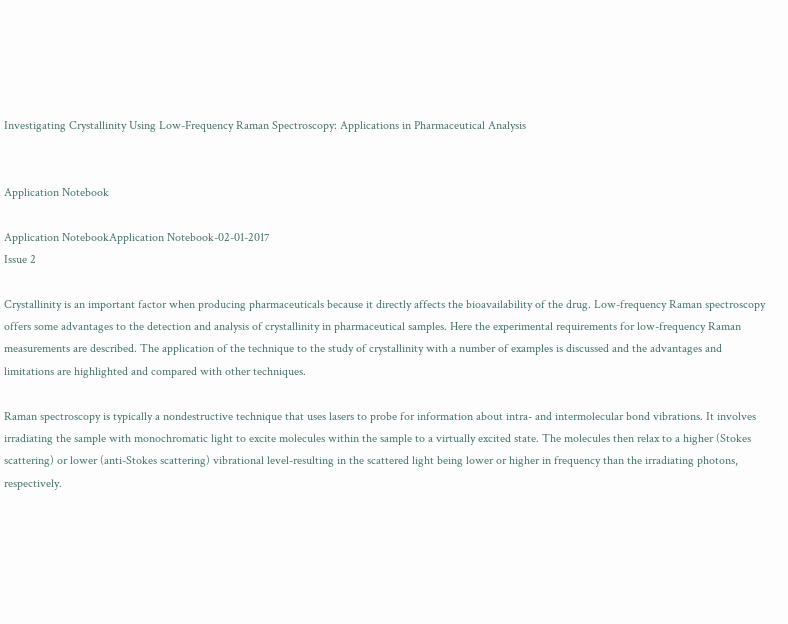Investigating Crystallinity Using Low-Frequency Raman Spectroscopy: Applications in Pharmaceutical Analysis


Application Notebook

Application NotebookApplication Notebook-02-01-2017
Issue 2

Crystallinity is an important factor when producing pharmaceuticals because it directly affects the bioavailability of the drug. Low-frequency Raman spectroscopy offers some advantages to the detection and analysis of crystallinity in pharmaceutical samples. Here the experimental requirements for low-frequency Raman measurements are described. The application of the technique to the study of crystallinity with a number of examples is discussed and the advantages and limitations are highlighted and compared with other techniques.

Raman spectroscopy is typically a nondestructive technique that uses lasers to probe for information about intra- and intermolecular bond vibrations. It involves irradiating the sample with monochromatic light to excite molecules within the sample to a virtually excited state. The molecules then relax to a higher (Stokes scattering) or lower (anti-Stokes scattering) vibrational level-resulting in the scattered light being lower or higher in frequency than the irradiating photons, respectively.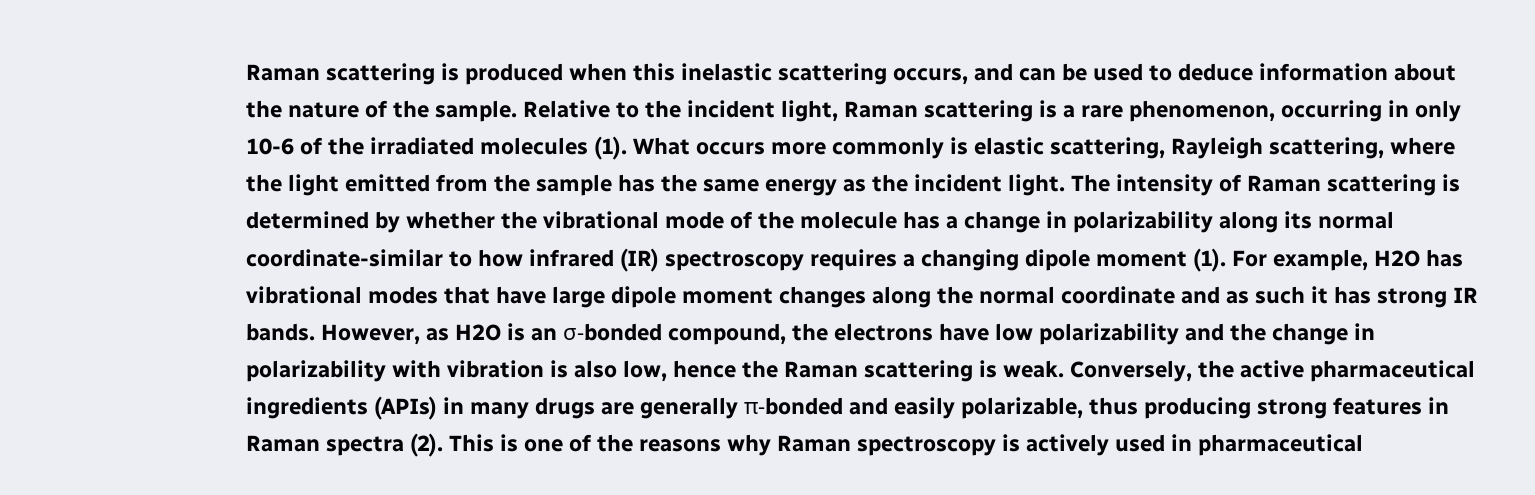Raman scattering is produced when this inelastic scattering occurs, and can be used to deduce information about the nature of the sample. Relative to the incident light, Raman scattering is a rare phenomenon, occurring in only 10-6 of the irradiated molecules (1). What occurs more commonly is elastic scattering, Rayleigh scattering, where the light emitted from the sample has the same energy as the incident light. The intensity of Raman scattering is determined by whether the vibrational mode of the molecule has a change in polarizability along its normal coordinate-similar to how infrared (IR) spectroscopy requires a changing dipole moment (1). For example, H2O has vibrational modes that have large dipole moment changes along the normal coordinate and as such it has strong IR bands. However, as H2O is an σ-bonded compound, the electrons have low polarizability and the change in polarizability with vibration is also low, hence the Raman scattering is weak. Conversely, the active pharmaceutical ingredients (APIs) in many drugs are generally π-bonded and easily polarizable, thus producing strong features in Raman spectra (2). This is one of the reasons why Raman spectroscopy is actively used in pharmaceutical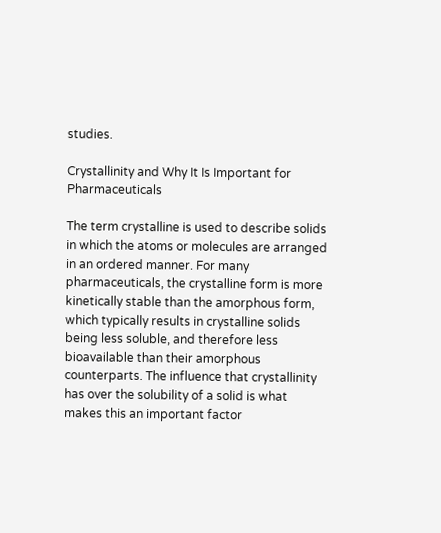studies.

Crystallinity and Why It Is Important for Pharmaceuticals

The term crystalline is used to describe solids in which the atoms or molecules are arranged in an ordered manner. For many pharmaceuticals, the crystalline form is more kinetically stable than the amorphous form, which typically results in crystalline solids being less soluble, and therefore less bioavailable than their amorphous counterparts. The influence that crystallinity has over the solubility of a solid is what makes this an important factor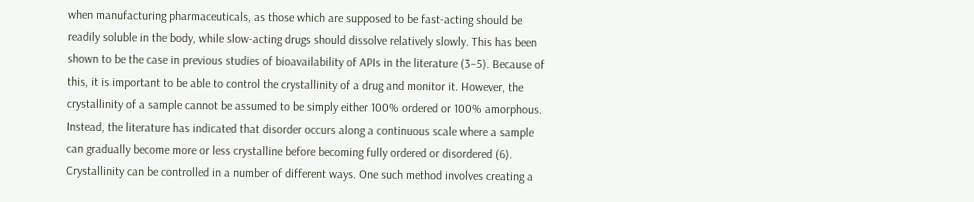when manufacturing pharmaceuticals, as those which are supposed to be fast-acting should be readily soluble in the body, while slow-acting drugs should dissolve relatively slowly. This has been shown to be the case in previous studies of bioavailability of APIs in the literature (3–5). Because of this, it is important to be able to control the crystallinity of a drug and monitor it. However, the crystallinity of a sample cannot be assumed to be simply either 100% ordered or 100% amorphous. Instead, the literature has indicated that disorder occurs along a continuous scale where a sample can gradually become more or less crystalline before becoming fully ordered or disordered (6). Crystallinity can be controlled in a number of different ways. One such method involves creating a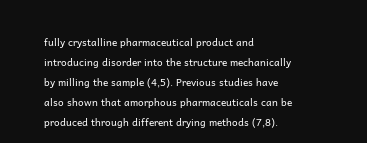fully crystalline pharmaceutical product and introducing disorder into the structure mechanically by milling the sample (4,5). Previous studies have also shown that amorphous pharmaceuticals can be produced through different drying methods (7,8).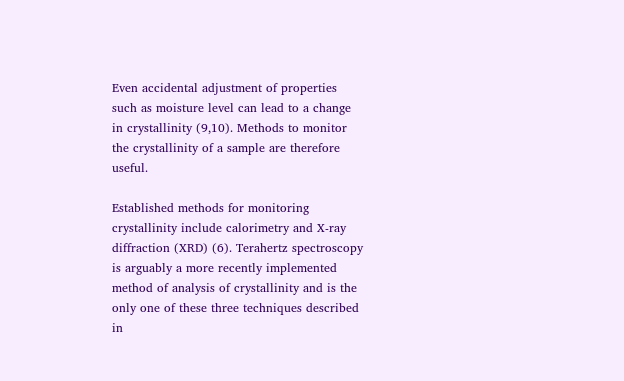Even accidental adjustment of properties such as moisture level can lead to a change in crystallinity (9,10). Methods to monitor the crystallinity of a sample are therefore useful.

Established methods for monitoring crystallinity include calorimetry and X-ray diffraction (XRD) (6). Terahertz spectroscopy is arguably a more recently implemented method of analysis of crystallinity and is the only one of these three techniques described in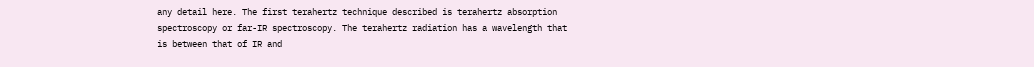any detail here. The first terahertz technique described is terahertz absorption spectroscopy or far-IR spectroscopy. The terahertz radiation has a wavelength that is between that of IR and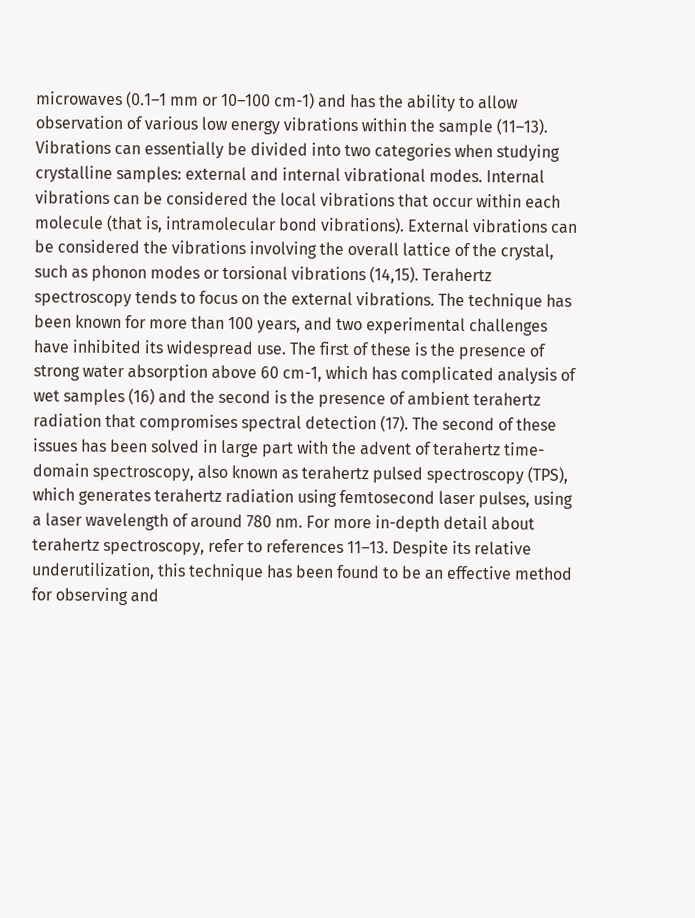microwaves (0.1–1 mm or 10–100 cm-1) and has the ability to allow observation of various low energy vibrations within the sample (11–13). Vibrations can essentially be divided into two categories when studying crystalline samples: external and internal vibrational modes. Internal vibrations can be considered the local vibrations that occur within each molecule (that is, intramolecular bond vibrations). External vibrations can be considered the vibrations involving the overall lattice of the crystal, such as phonon modes or torsional vibrations (14,15). Terahertz spectroscopy tends to focus on the external vibrations. The technique has been known for more than 100 years, and two experimental challenges have inhibited its widespread use. The first of these is the presence of strong water absorption above 60 cm-1, which has complicated analysis of wet samples (16) and the second is the presence of ambient terahertz radiation that compromises spectral detection (17). The second of these issues has been solved in large part with the advent of terahertz time-domain spectroscopy, also known as terahertz pulsed spectroscopy (TPS), which generates terahertz radiation using femtosecond laser pulses, using a laser wavelength of around 780 nm. For more in-depth detail about terahertz spectroscopy, refer to references 11–13. Despite its relative underutilization, this technique has been found to be an effective method for observing and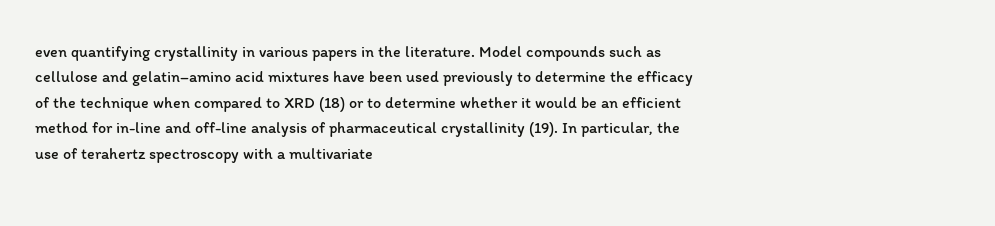even quantifying crystallinity in various papers in the literature. Model compounds such as cellulose and gelatin–amino acid mixtures have been used previously to determine the efficacy of the technique when compared to XRD (18) or to determine whether it would be an efficient method for in-line and off-line analysis of pharmaceutical crystallinity (19). In particular, the use of terahertz spectroscopy with a multivariate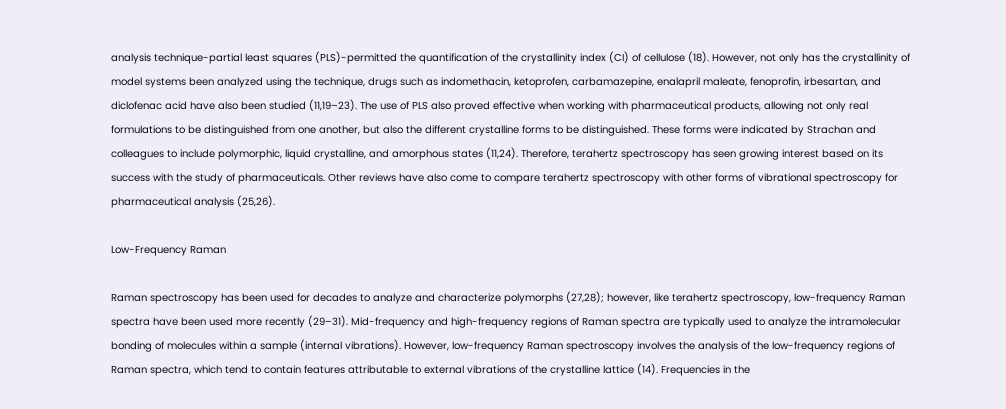analysis technique-partial least squares (PLS)-permitted the quantification of the crystallinity index (CI) of cellulose (18). However, not only has the crystallinity of model systems been analyzed using the technique, drugs such as indomethacin, ketoprofen, carbamazepine, enalapril maleate, fenoprofin, irbesartan, and diclofenac acid have also been studied (11,19–23). The use of PLS also proved effective when working with pharmaceutical products, allowing not only real formulations to be distinguished from one another, but also the different crystalline forms to be distinguished. These forms were indicated by Strachan and colleagues to include polymorphic, liquid crystalline, and amorphous states (11,24). Therefore, terahertz spectroscopy has seen growing interest based on its success with the study of pharmaceuticals. Other reviews have also come to compare terahertz spectroscopy with other forms of vibrational spectroscopy for pharmaceutical analysis (25,26).

Low-Frequency Raman

Raman spectroscopy has been used for decades to analyze and characterize polymorphs (27,28); however, like terahertz spectroscopy, low-frequency Raman spectra have been used more recently (29–31). Mid-frequency and high-frequency regions of Raman spectra are typically used to analyze the intramolecular bonding of molecules within a sample (internal vibrations). However, low-frequency Raman spectroscopy involves the analysis of the low-frequency regions of Raman spectra, which tend to contain features attributable to external vibrations of the crystalline lattice (14). Frequencies in the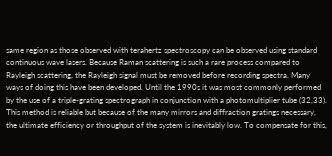same region as those observed with terahertz spectroscopy can be observed using standard continuous wave lasers. Because Raman scattering is such a rare process compared to Rayleigh scattering, the Rayleigh signal must be removed before recording spectra. Many ways of doing this have been developed. Until the 1990s it was most commonly performed by the use of a triple-grating spectrograph in conjunction with a photomultiplier tube (32,33). This method is reliable but because of the many mirrors and diffraction gratings necessary, the ultimate efficiency or throughput of the system is inevitably low. To compensate for this,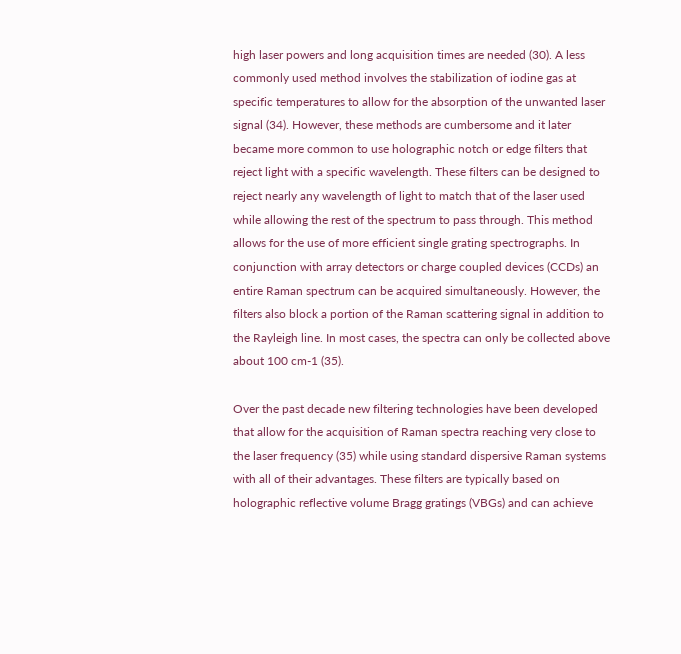high laser powers and long acquisition times are needed (30). A less commonly used method involves the stabilization of iodine gas at specific temperatures to allow for the absorption of the unwanted laser signal (34). However, these methods are cumbersome and it later became more common to use holographic notch or edge filters that reject light with a specific wavelength. These filters can be designed to reject nearly any wavelength of light to match that of the laser used while allowing the rest of the spectrum to pass through. This method allows for the use of more efficient single grating spectrographs. In conjunction with array detectors or charge coupled devices (CCDs) an entire Raman spectrum can be acquired simultaneously. However, the filters also block a portion of the Raman scattering signal in addition to the Rayleigh line. In most cases, the spectra can only be collected above about 100 cm-1 (35).

Over the past decade new filtering technologies have been developed that allow for the acquisition of Raman spectra reaching very close to the laser frequency (35) while using standard dispersive Raman systems with all of their advantages. These filters are typically based on holographic reflective volume Bragg gratings (VBGs) and can achieve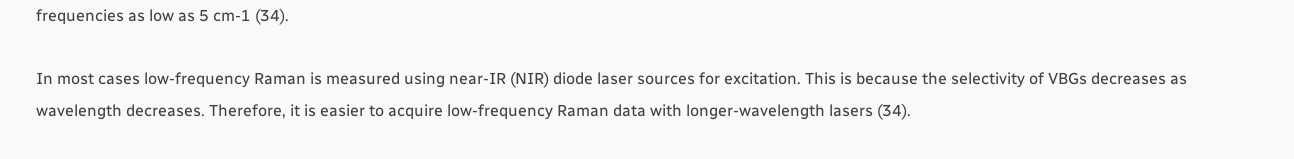frequencies as low as 5 cm-1 (34).

In most cases low-frequency Raman is measured using near-IR (NIR) diode laser sources for excitation. This is because the selectivity of VBGs decreases as wavelength decreases. Therefore, it is easier to acquire low-frequency Raman data with longer-wavelength lasers (34).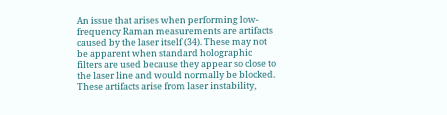An issue that arises when performing low-frequency Raman measurements are artifacts caused by the laser itself (34). These may not be apparent when standard holographic filters are used because they appear so close to the laser line and would normally be blocked. These artifacts arise from laser instability,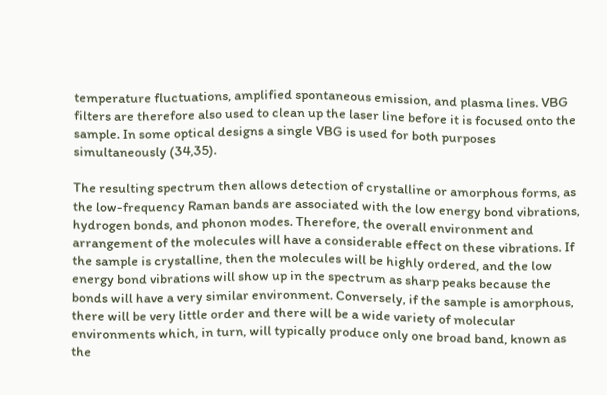temperature fluctuations, amplified spontaneous emission, and plasma lines. VBG filters are therefore also used to clean up the laser line before it is focused onto the sample. In some optical designs a single VBG is used for both purposes simultaneously (34,35).

The resulting spectrum then allows detection of crystalline or amorphous forms, as the low-frequency Raman bands are associated with the low energy bond vibrations, hydrogen bonds, and phonon modes. Therefore, the overall environment and arrangement of the molecules will have a considerable effect on these vibrations. If the sample is crystalline, then the molecules will be highly ordered, and the low energy bond vibrations will show up in the spectrum as sharp peaks because the bonds will have a very similar environment. Conversely, if the sample is amorphous, there will be very little order and there will be a wide variety of molecular environments which, in turn, will typically produce only one broad band, known as the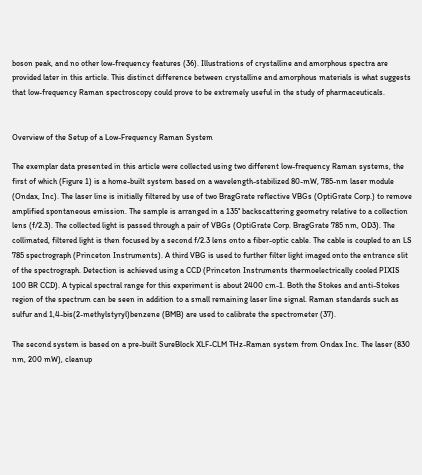boson peak, and no other low-frequency features (36). Illustrations of crystalline and amorphous spectra are provided later in this article. This distinct difference between crystalline and amorphous materials is what suggests that low-frequency Raman spectroscopy could prove to be extremely useful in the study of pharmaceuticals.


Overview of the Setup of a Low-Frequency Raman System

The exemplar data presented in this article were collected using two different low-frequency Raman systems, the first of which (Figure 1) is a home-built system based on a wavelength-stabilized 80-mW, 785-nm laser module (Ondax, Inc). The laser line is initially filtered by use of two BragGrate reflective VBGs (OptiGrate Corp.) to remove amplified spontaneous emission. The sample is arranged in a 135° backscattering geometry relative to a collection lens (f/2.3). The collected light is passed through a pair of VBGs (OptiGrate Corp. BragGrate 785 nm, OD3). The collimated, filtered light is then focused by a second f/2.3 lens onto a fiber-optic cable. The cable is coupled to an LS 785 spectrograph (Princeton Instruments). A third VBG is used to further filter light imaged onto the entrance slit of the spectrograph. Detection is achieved using a CCD (Princeton Instruments thermoelectrically cooled PIXIS 100 BR CCD). A typical spectral range for this experiment is about 2400 cm-1. Both the Stokes and anti-Stokes region of the spectrum can be seen in addition to a small remaining laser line signal. Raman standards such as sulfur and 1,4-bis(2-methylstyryl)benzene (BMB) are used to calibrate the spectrometer (37).

The second system is based on a pre-built SureBlock XLF-CLM THz-Raman system from Ondax Inc. The laser (830 nm, 200 mW), cleanup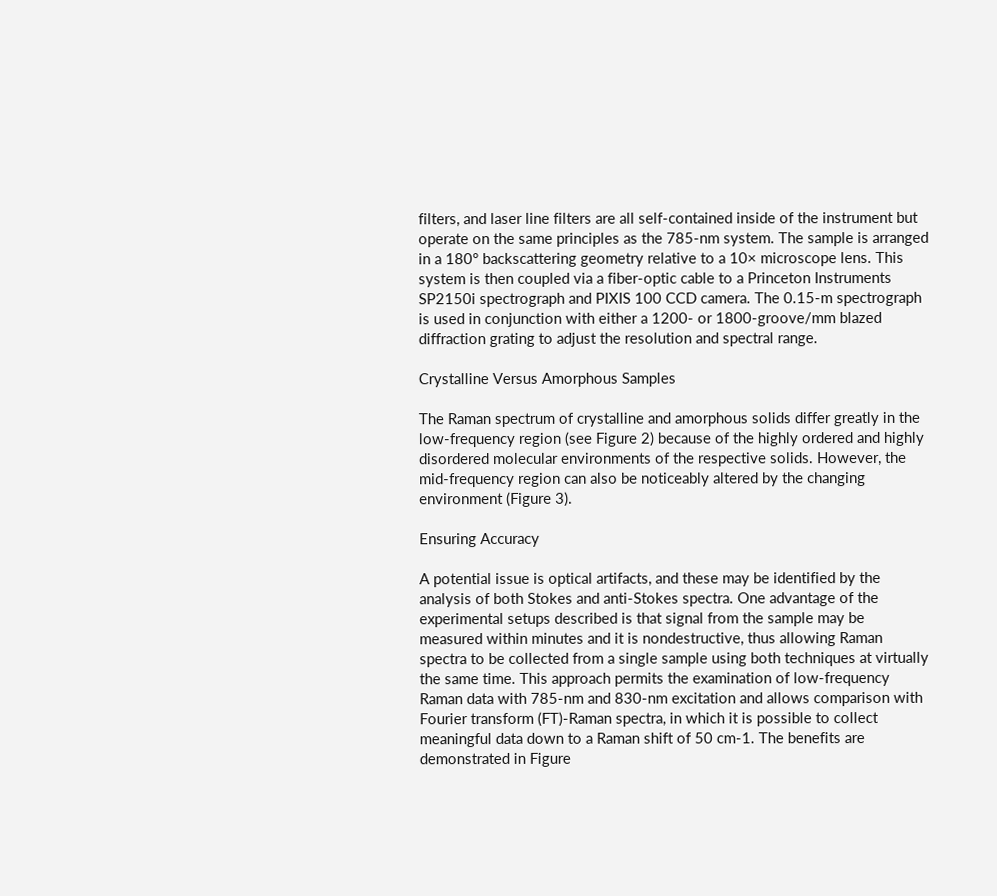filters, and laser line filters are all self-contained inside of the instrument but operate on the same principles as the 785-nm system. The sample is arranged in a 180° backscattering geometry relative to a 10× microscope lens. This system is then coupled via a fiber-optic cable to a Princeton Instruments SP2150i spectrograph and PIXIS 100 CCD camera. The 0.15-m spectrograph is used in conjunction with either a 1200- or 1800-groove/mm blazed diffraction grating to adjust the resolution and spectral range.

Crystalline Versus Amorphous Samples

The Raman spectrum of crystalline and amorphous solids differ greatly in the low-frequency region (see Figure 2) because of the highly ordered and highly disordered molecular environments of the respective solids. However, the mid-frequency region can also be noticeably altered by the changing environment (Figure 3).

Ensuring Accuracy

A potential issue is optical artifacts, and these may be identified by the analysis of both Stokes and anti-Stokes spectra. One advantage of the experimental setups described is that signal from the sample may be measured within minutes and it is nondestructive, thus allowing Raman spectra to be collected from a single sample using both techniques at virtually the same time. This approach permits the examination of low-frequency Raman data with 785-nm and 830-nm excitation and allows comparison with Fourier transform (FT)-Raman spectra, in which it is possible to collect meaningful data down to a Raman shift of 50 cm-1. The benefits are demonstrated in Figure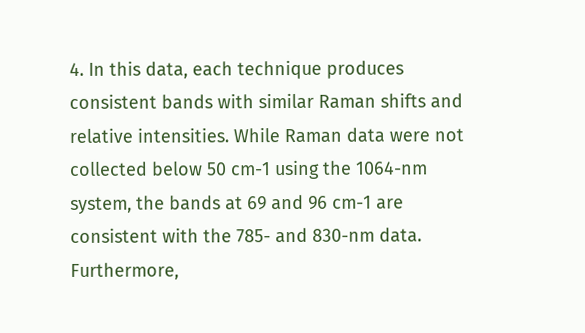4. In this data, each technique produces consistent bands with similar Raman shifts and relative intensities. While Raman data were not collected below 50 cm-1 using the 1064-nm system, the bands at 69 and 96 cm-1 are consistent with the 785- and 830-nm data. Furthermore,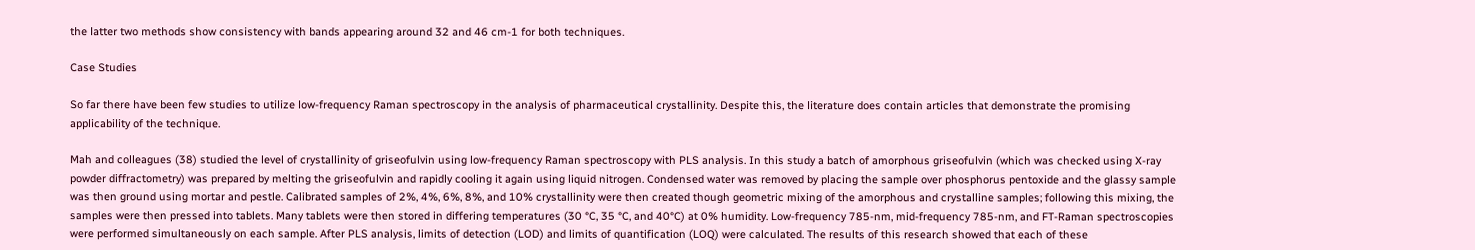the latter two methods show consistency with bands appearing around 32 and 46 cm-1 for both techniques.

Case Studies

So far there have been few studies to utilize low-frequency Raman spectroscopy in the analysis of pharmaceutical crystallinity. Despite this, the literature does contain articles that demonstrate the promising applicability of the technique.

Mah and colleagues (38) studied the level of crystallinity of griseofulvin using low-frequency Raman spectroscopy with PLS analysis. In this study a batch of amorphous griseofulvin (which was checked using X-ray powder diffractometry) was prepared by melting the griseofulvin and rapidly cooling it again using liquid nitrogen. Condensed water was removed by placing the sample over phosphorus pentoxide and the glassy sample was then ground using mortar and pestle. Calibrated samples of 2%, 4%, 6%, 8%, and 10% crystallinity were then created though geometric mixing of the amorphous and crystalline samples; following this mixing, the samples were then pressed into tablets. Many tablets were then stored in differing temperatures (30 °C, 35 °C, and 40°C) at 0% humidity. Low-frequency 785-nm, mid-frequency 785-nm, and FT-Raman spectroscopies were performed simultaneously on each sample. After PLS analysis, limits of detection (LOD) and limits of quantification (LOQ) were calculated. The results of this research showed that each of these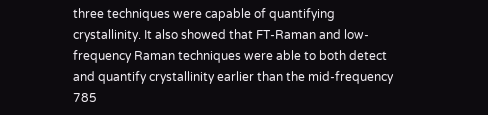three techniques were capable of quantifying crystallinity. It also showed that FT-Raman and low-frequency Raman techniques were able to both detect and quantify crystallinity earlier than the mid-frequency 785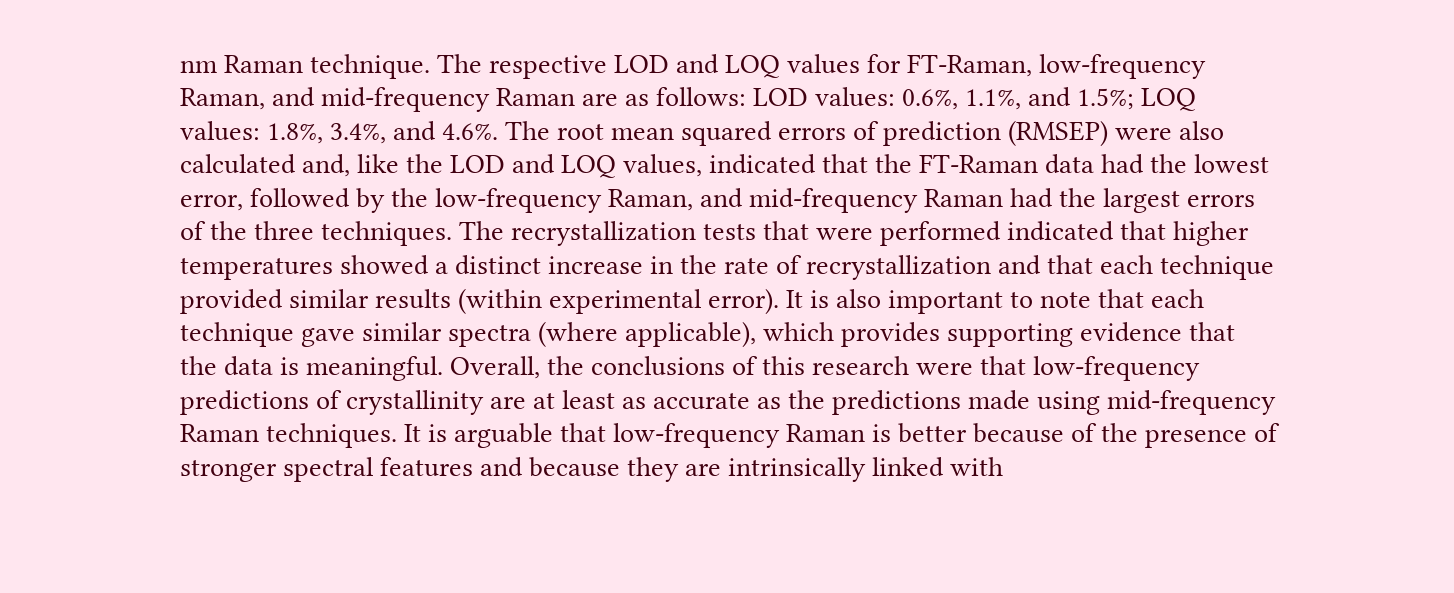nm Raman technique. The respective LOD and LOQ values for FT-Raman, low-frequency Raman, and mid-frequency Raman are as follows: LOD values: 0.6%, 1.1%, and 1.5%; LOQ values: 1.8%, 3.4%, and 4.6%. The root mean squared errors of prediction (RMSEP) were also calculated and, like the LOD and LOQ values, indicated that the FT-Raman data had the lowest error, followed by the low-frequency Raman, and mid-frequency Raman had the largest errors of the three techniques. The recrystallization tests that were performed indicated that higher temperatures showed a distinct increase in the rate of recrystallization and that each technique provided similar results (within experimental error). It is also important to note that each technique gave similar spectra (where applicable), which provides supporting evidence that the data is meaningful. Overall, the conclusions of this research were that low-frequency predictions of crystallinity are at least as accurate as the predictions made using mid-frequency Raman techniques. It is arguable that low-frequency Raman is better because of the presence of stronger spectral features and because they are intrinsically linked with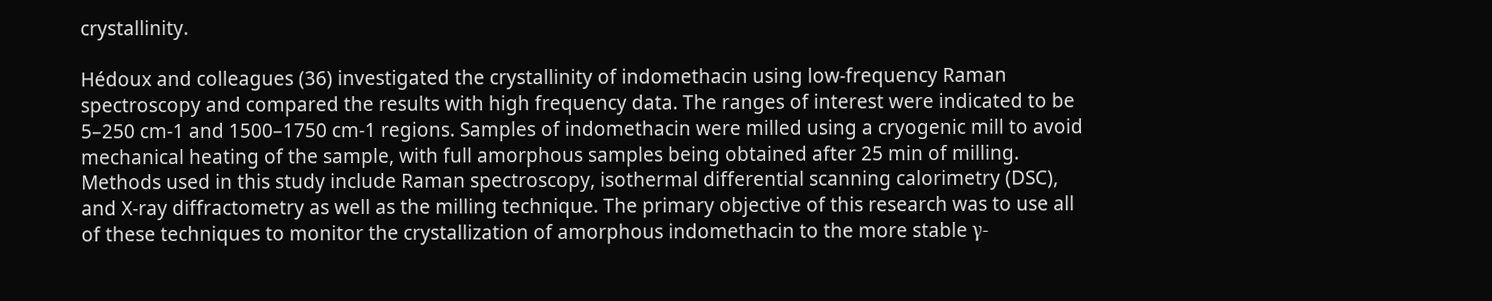crystallinity.

Hédoux and colleagues (36) investigated the crystallinity of indomethacin using low-frequency Raman spectroscopy and compared the results with high frequency data. The ranges of interest were indicated to be 5–250 cm-1 and 1500–1750 cm-1 regions. Samples of indomethacin were milled using a cryogenic mill to avoid mechanical heating of the sample, with full amorphous samples being obtained after 25 min of milling. Methods used in this study include Raman spectroscopy, isothermal differential scanning calorimetry (DSC), and X-ray diffractometry as well as the milling technique. The primary objective of this research was to use all of these techniques to monitor the crystallization of amorphous indomethacin to the more stable γ-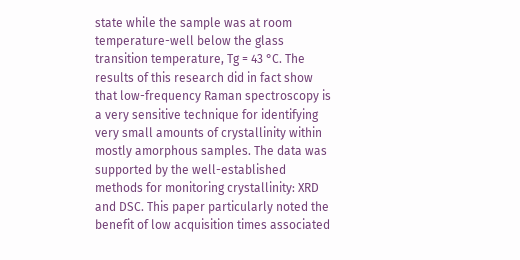state while the sample was at room temperature-well below the glass transition temperature, Tg = 43 °C. The results of this research did in fact show that low-frequency Raman spectroscopy is a very sensitive technique for identifying very small amounts of crystallinity within mostly amorphous samples. The data was supported by the well-established methods for monitoring crystallinity: XRD and DSC. This paper particularly noted the benefit of low acquisition times associated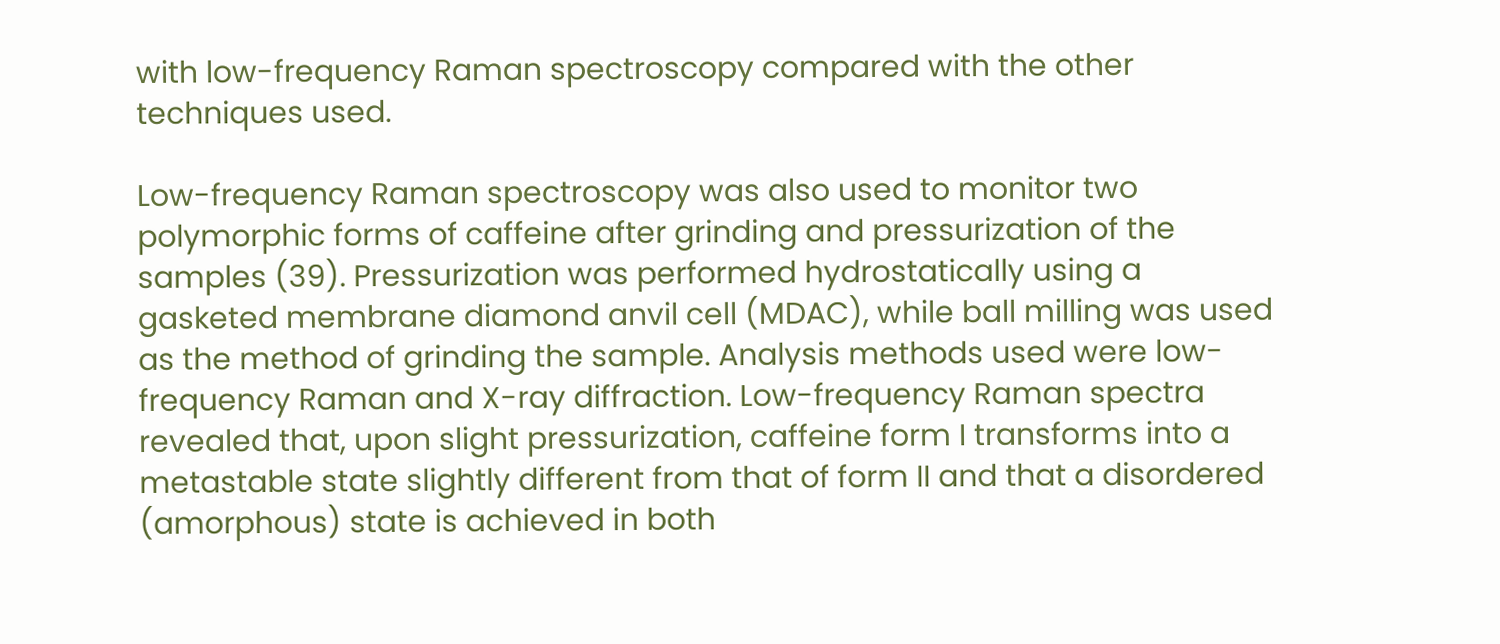with low-frequency Raman spectroscopy compared with the other techniques used.

Low-frequency Raman spectroscopy was also used to monitor two polymorphic forms of caffeine after grinding and pressurization of the samples (39). Pressurization was performed hydrostatically using a gasketed membrane diamond anvil cell (MDAC), while ball milling was used as the method of grinding the sample. Analysis methods used were low-frequency Raman and X-ray diffraction. Low-frequency Raman spectra revealed that, upon slight pressurization, caffeine form I transforms into a metastable state slightly different from that of form II and that a disordered (amorphous) state is achieved in both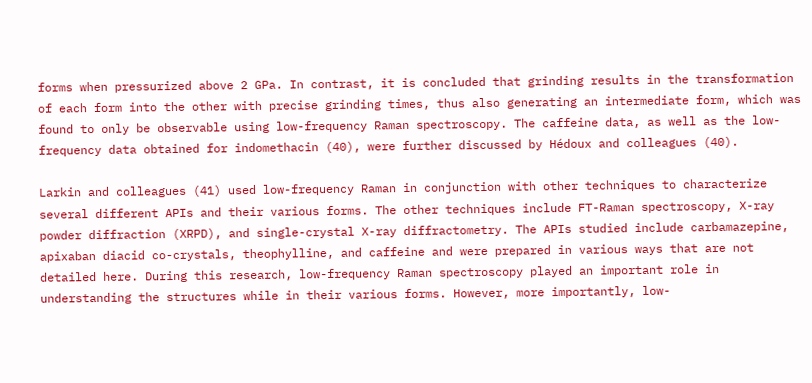forms when pressurized above 2 GPa. In contrast, it is concluded that grinding results in the transformation of each form into the other with precise grinding times, thus also generating an intermediate form, which was found to only be observable using low-frequency Raman spectroscopy. The caffeine data, as well as the low-frequency data obtained for indomethacin (40), were further discussed by Hédoux and colleagues (40).

Larkin and colleagues (41) used low-frequency Raman in conjunction with other techniques to characterize several different APIs and their various forms. The other techniques include FT-Raman spectroscopy, X-ray powder diffraction (XRPD), and single-crystal X-ray diffractometry. The APIs studied include carbamazepine, apixaban diacid co-crystals, theophylline, and caffeine and were prepared in various ways that are not detailed here. During this research, low-frequency Raman spectroscopy played an important role in understanding the structures while in their various forms. However, more importantly, low-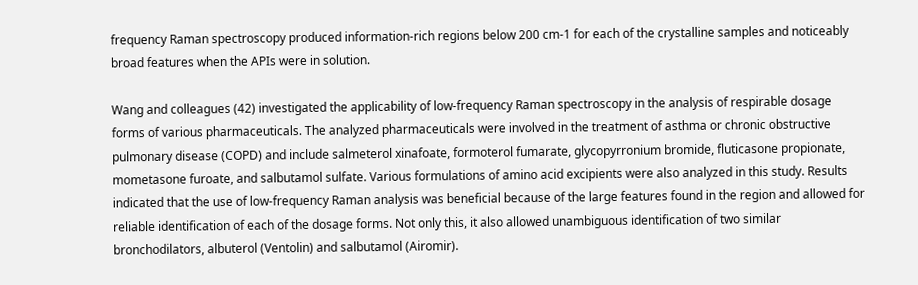frequency Raman spectroscopy produced information-rich regions below 200 cm-1 for each of the crystalline samples and noticeably broad features when the APIs were in solution.

Wang and colleagues (42) investigated the applicability of low-frequency Raman spectroscopy in the analysis of respirable dosage forms of various pharmaceuticals. The analyzed pharmaceuticals were involved in the treatment of asthma or chronic obstructive pulmonary disease (COPD) and include salmeterol xinafoate, formoterol fumarate, glycopyrronium bromide, fluticasone propionate, mometasone furoate, and salbutamol sulfate. Various formulations of amino acid excipients were also analyzed in this study. Results indicated that the use of low-frequency Raman analysis was beneficial because of the large features found in the region and allowed for reliable identification of each of the dosage forms. Not only this, it also allowed unambiguous identification of two similar bronchodilators, albuterol (Ventolin) and salbutamol (Airomir).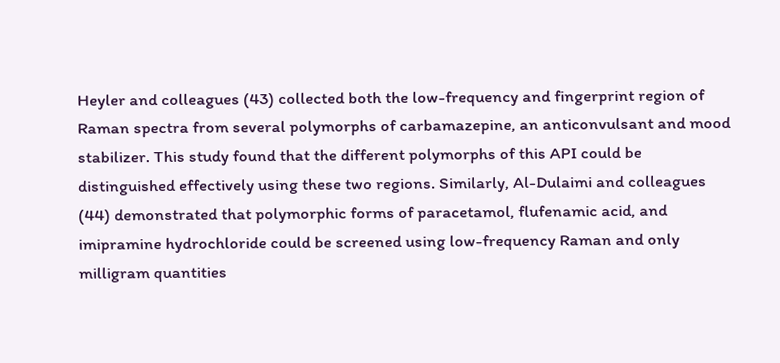Heyler and colleagues (43) collected both the low-frequency and fingerprint region of Raman spectra from several polymorphs of carbamazepine, an anticonvulsant and mood stabilizer. This study found that the different polymorphs of this API could be distinguished effectively using these two regions. Similarly, Al-Dulaimi and colleagues (44) demonstrated that polymorphic forms of paracetamol, flufenamic acid, and imipramine hydrochloride could be screened using low-frequency Raman and only milligram quantities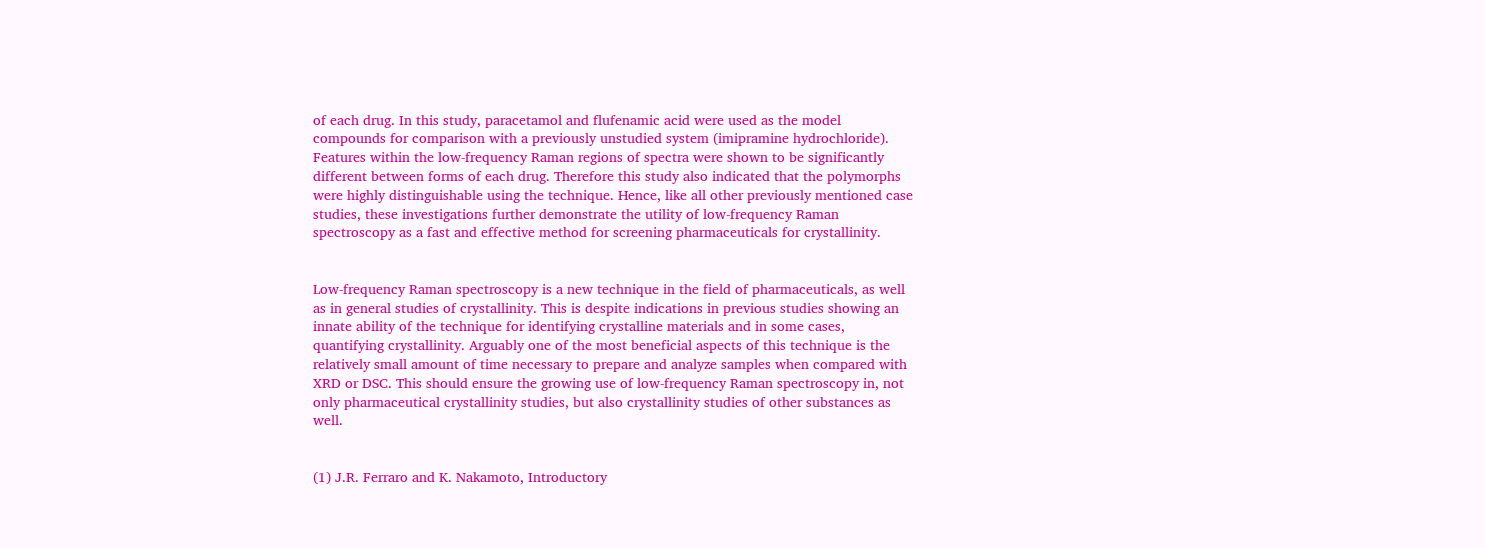of each drug. In this study, paracetamol and flufenamic acid were used as the model compounds for comparison with a previously unstudied system (imipramine hydrochloride). Features within the low-frequency Raman regions of spectra were shown to be significantly different between forms of each drug. Therefore this study also indicated that the polymorphs were highly distinguishable using the technique. Hence, like all other previously mentioned case studies, these investigations further demonstrate the utility of low-frequency Raman spectroscopy as a fast and effective method for screening pharmaceuticals for crystallinity.


Low-frequency Raman spectroscopy is a new technique in the field of pharmaceuticals, as well as in general studies of crystallinity. This is despite indications in previous studies showing an innate ability of the technique for identifying crystalline materials and in some cases, quantifying crystallinity. Arguably one of the most beneficial aspects of this technique is the relatively small amount of time necessary to prepare and analyze samples when compared with XRD or DSC. This should ensure the growing use of low-frequency Raman spectroscopy in, not only pharmaceutical crystallinity studies, but also crystallinity studies of other substances as well.


(1) J.R. Ferraro and K. Nakamoto, Introductory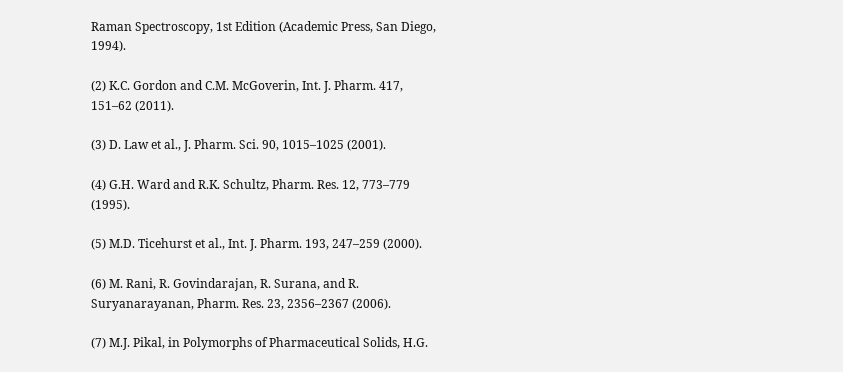Raman Spectroscopy, 1st Edition (Academic Press, San Diego, 1994).

(2) K.C. Gordon and C.M. McGoverin, Int. J. Pharm. 417, 151–62 (2011).

(3) D. Law et al., J. Pharm. Sci. 90, 1015–1025 (2001).

(4) G.H. Ward and R.K. Schultz, Pharm. Res. 12, 773–779 (1995).

(5) M.D. Ticehurst et al., Int. J. Pharm. 193, 247–259 (2000).

(6) M. Rani, R. Govindarajan, R. Surana, and R. Suryanarayanan, Pharm. Res. 23, 2356–2367 (2006).

(7) M.J. Pikal, in Polymorphs of Pharmaceutical Solids, H.G.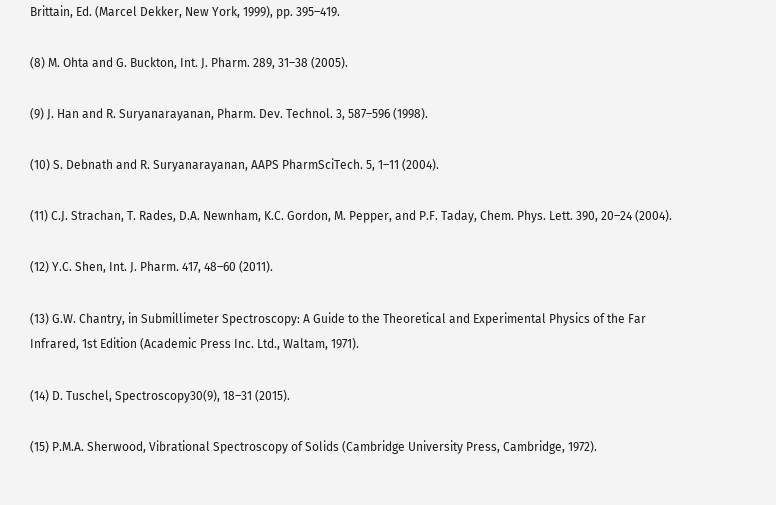Brittain, Ed. (Marcel Dekker, New York, 1999), pp. 395–419.

(8) M. Ohta and G. Buckton, Int. J. Pharm. 289, 31–38 (2005).

(9) J. Han and R. Suryanarayanan, Pharm. Dev. Technol. 3, 587–596 (1998).

(10) S. Debnath and R. Suryanarayanan, AAPS PharmSciTech. 5, 1–11 (2004).

(11) C.J. Strachan, T. Rades, D.A. Newnham, K.C. Gordon, M. Pepper, and P.F. Taday, Chem. Phys. Lett. 390, 20–24 (2004).

(12) Y.C. Shen, Int. J. Pharm. 417, 48–60 (2011).

(13) G.W. Chantry, in Submillimeter Spectroscopy: A Guide to the Theoretical and Experimental Physics of the Far Infrared, 1st Edition (Academic Press Inc. Ltd., Waltam, 1971).

(14) D. Tuschel, Spectroscopy30(9), 18–31 (2015).

(15) P.M.A. Sherwood, Vibrational Spectroscopy of Solids (Cambridge University Press, Cambridge, 1972).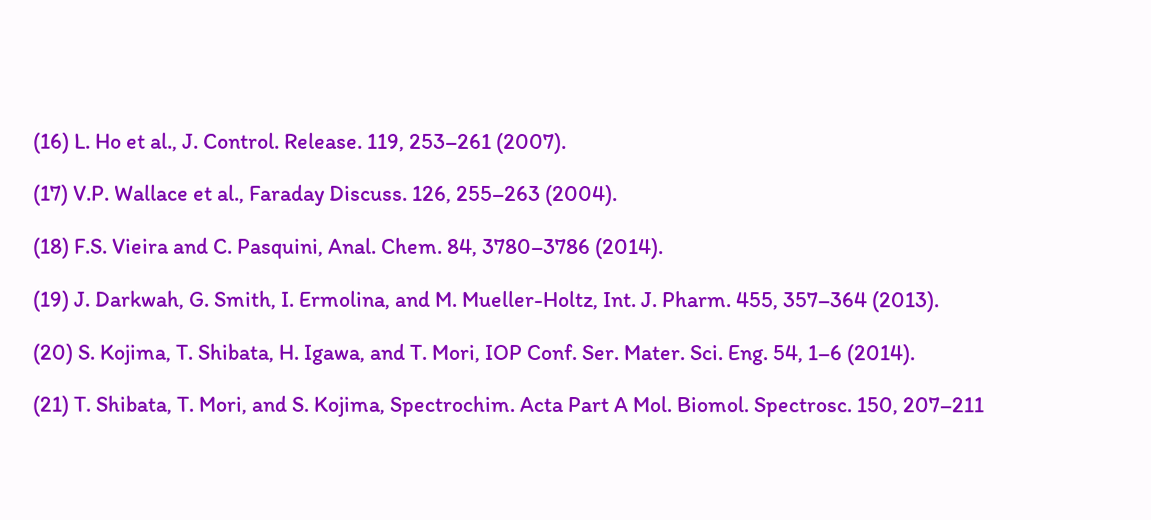(16) L. Ho et al., J. Control. Release. 119, 253–261 (2007).

(17) V.P. Wallace et al., Faraday Discuss. 126, 255–263 (2004).

(18) F.S. Vieira and C. Pasquini, Anal. Chem. 84, 3780–3786 (2014).

(19) J. Darkwah, G. Smith, I. Ermolina, and M. Mueller-Holtz, Int. J. Pharm. 455, 357–364 (2013).

(20) S. Kojima, T. Shibata, H. Igawa, and T. Mori, IOP Conf. Ser. Mater. Sci. Eng. 54, 1–6 (2014).

(21) T. Shibata, T. Mori, and S. Kojima, Spectrochim. Acta Part A Mol. Biomol. Spectrosc. 150, 207–211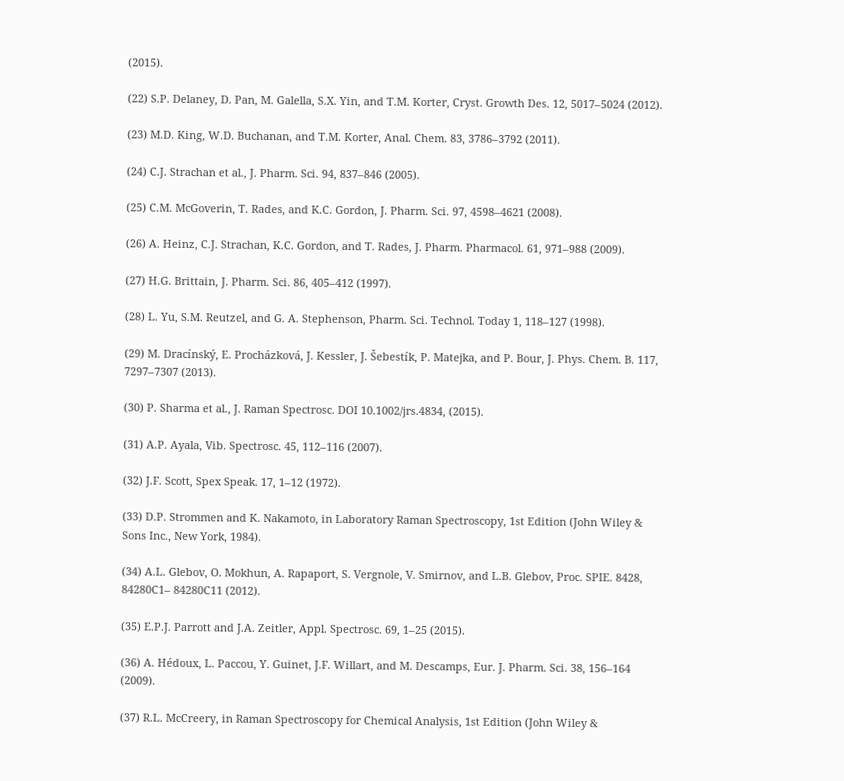(2015).

(22) S.P. Delaney, D. Pan, M. Galella, S.X. Yin, and T.M. Korter, Cryst. Growth Des. 12, 5017–5024 (2012).

(23) M.D. King, W.D. Buchanan, and T.M. Korter, Anal. Chem. 83, 3786–3792 (2011).

(24) C.J. Strachan et al., J. Pharm. Sci. 94, 837–846 (2005).

(25) C.M. McGoverin, T. Rades, and K.C. Gordon, J. Pharm. Sci. 97, 4598–4621 (2008).

(26) A. Heinz, C.J. Strachan, K.C. Gordon, and T. Rades, J. Pharm. Pharmacol. 61, 971–988 (2009).

(27) H.G. Brittain, J. Pharm. Sci. 86, 405–412 (1997).

(28) L. Yu, S.M. Reutzel, and G. A. Stephenson, Pharm. Sci. Technol. Today 1, 118–127 (1998).

(29) M. Dracínský, E. Procházková, J. Kessler, J. Šebestík, P. Matejka, and P. Bour, J. Phys. Chem. B. 117, 7297–7307 (2013).

(30) P. Sharma et al., J. Raman Spectrosc. DOI 10.1002/jrs.4834, (2015).

(31) A.P. Ayala, Vib. Spectrosc. 45, 112–116 (2007).

(32) J.F. Scott, Spex Speak. 17, 1–12 (1972).

(33) D.P. Strommen and K. Nakamoto, in Laboratory Raman Spectroscopy, 1st Edition (John Wiley & Sons Inc., New York, 1984).

(34) A.L. Glebov, O. Mokhun, A. Rapaport, S. Vergnole, V. Smirnov, and L.B. Glebov, Proc. SPIE. 8428, 84280C1– 84280C11 (2012).

(35) E.P.J. Parrott and J.A. Zeitler, Appl. Spectrosc. 69, 1–25 (2015).

(36) A. Hédoux, L. Paccou, Y. Guinet, J.F. Willart, and M. Descamps, Eur. J. Pharm. Sci. 38, 156–164 (2009).

(37) R.L. McCreery, in Raman Spectroscopy for Chemical Analysis, 1st Edition (John Wiley &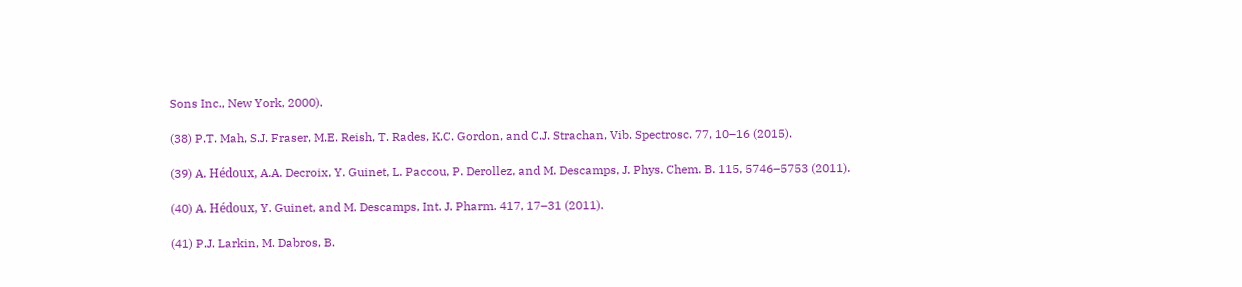Sons Inc., New York, 2000).

(38) P.T. Mah, S.J. Fraser, M.E. Reish, T. Rades, K.C. Gordon, and C.J. Strachan, Vib. Spectrosc. 77, 10–16 (2015).

(39) A. Hédoux, A.A. Decroix, Y. Guinet, L. Paccou, P. Derollez, and M. Descamps, J. Phys. Chem. B. 115, 5746–5753 (2011).

(40) A. Hédoux, Y. Guinet, and M. Descamps, Int. J. Pharm. 417, 17–31 (2011).

(41) P.J. Larkin, M. Dabros, B.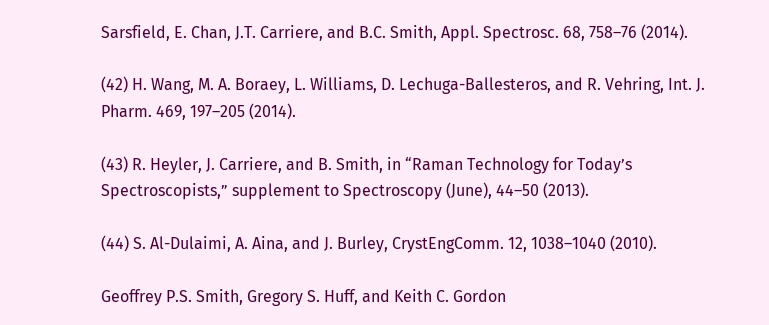Sarsfield, E. Chan, J.T. Carriere, and B.C. Smith, Appl. Spectrosc. 68, 758–76 (2014).

(42) H. Wang, M. A. Boraey, L. Williams, D. Lechuga-Ballesteros, and R. Vehring, Int. J. Pharm. 469, 197–205 (2014).

(43) R. Heyler, J. Carriere, and B. Smith, in “Raman Technology for Today’s Spectroscopists,” supplement to Spectroscopy (June), 44–50 (2013).

(44) S. Al-Dulaimi, A. Aina, and J. Burley, CrystEngComm. 12, 1038–1040 (2010).

Geoffrey P.S. Smith, Gregory S. Huff, and Keith C. Gordon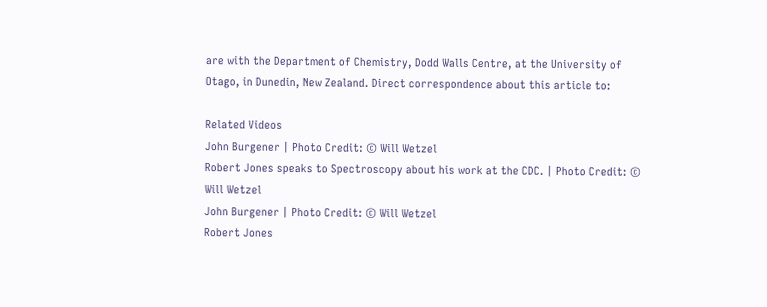are with the Department of Chemistry, Dodd Walls Centre, at the University of Otago, in Dunedin, New Zealand. Direct correspondence about this article to:

Related Videos
John Burgener | Photo Credit: © Will Wetzel
Robert Jones speaks to Spectroscopy about his work at the CDC. | Photo Credit: © Will Wetzel
John Burgener | Photo Credit: © Will Wetzel
Robert Jones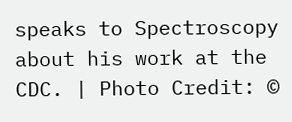speaks to Spectroscopy about his work at the CDC. | Photo Credit: ©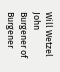Will Wetzel
John Burgener of Burgener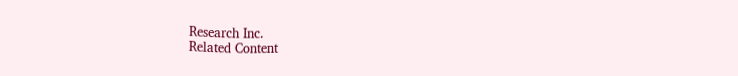Research Inc.
Related Content